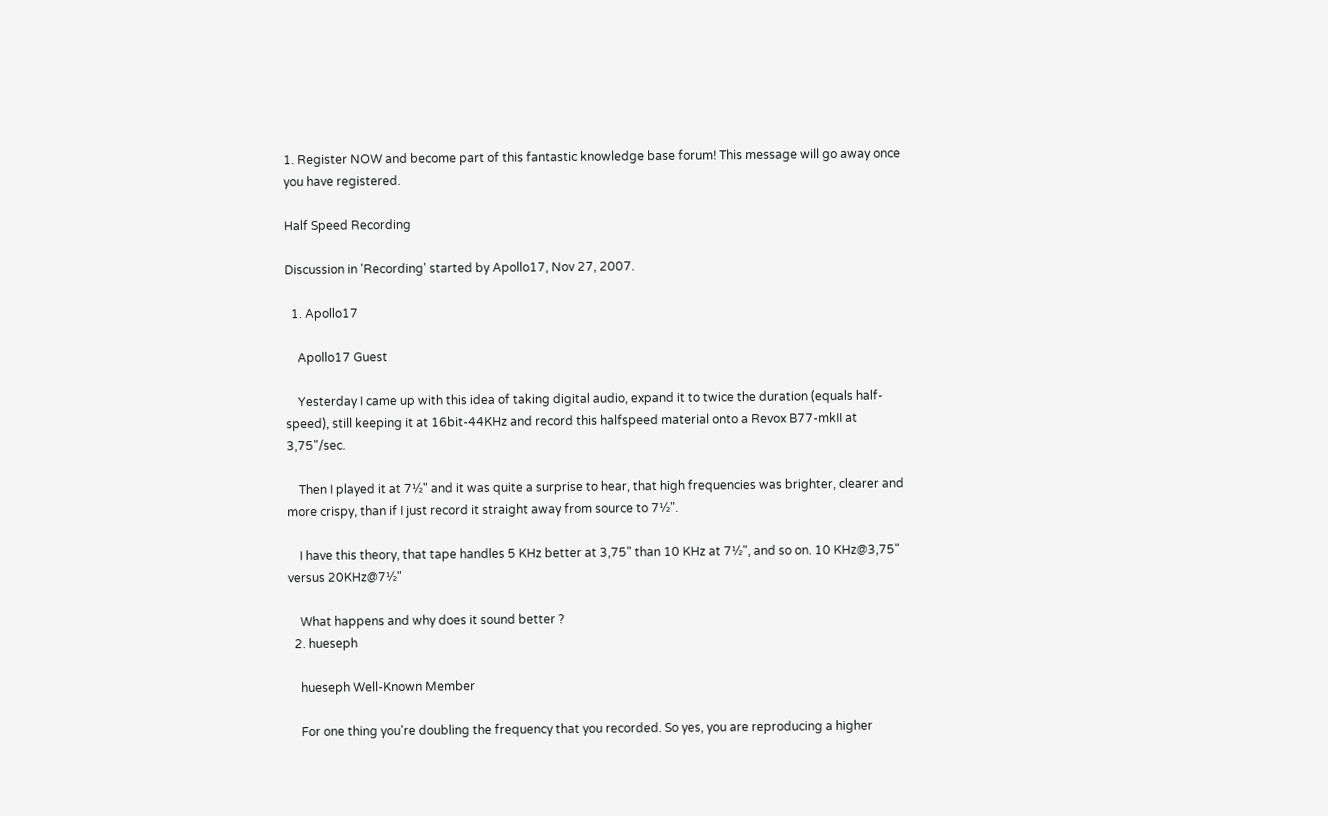1. Register NOW and become part of this fantastic knowledge base forum! This message will go away once you have registered.

Half Speed Recording

Discussion in 'Recording' started by Apollo17, Nov 27, 2007.

  1. Apollo17

    Apollo17 Guest

    Yesterday I came up with this idea of taking digital audio, expand it to twice the duration (equals half-speed), still keeping it at 16bit-44KHz and record this halfspeed material onto a Revox B77-mkII at 3,75"/sec.

    Then I played it at 7½" and it was quite a surprise to hear, that high frequencies was brighter, clearer and more crispy, than if I just record it straight away from source to 7½".

    I have this theory, that tape handles 5 KHz better at 3,75" than 10 KHz at 7½", and so on. 10 KHz@3,75" versus 20KHz@7½"

    What happens and why does it sound better ?
  2. hueseph

    hueseph Well-Known Member

    For one thing you're doubling the frequency that you recorded. So yes, you are reproducing a higher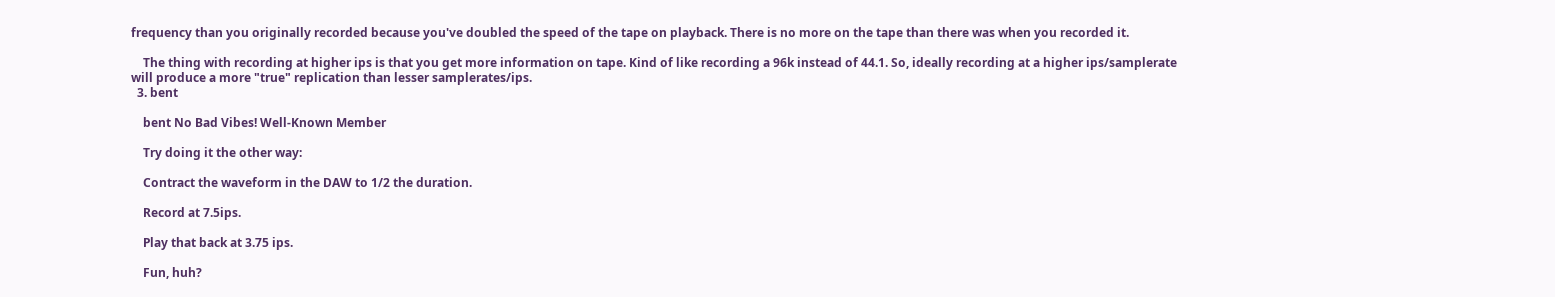frequency than you originally recorded because you've doubled the speed of the tape on playback. There is no more on the tape than there was when you recorded it.

    The thing with recording at higher ips is that you get more information on tape. Kind of like recording a 96k instead of 44.1. So, ideally recording at a higher ips/samplerate will produce a more "true" replication than lesser samplerates/ips.
  3. bent

    bent No Bad Vibes! Well-Known Member

    Try doing it the other way:

    Contract the waveform in the DAW to 1/2 the duration.

    Record at 7.5ips.

    Play that back at 3.75 ips.

    Fun, huh?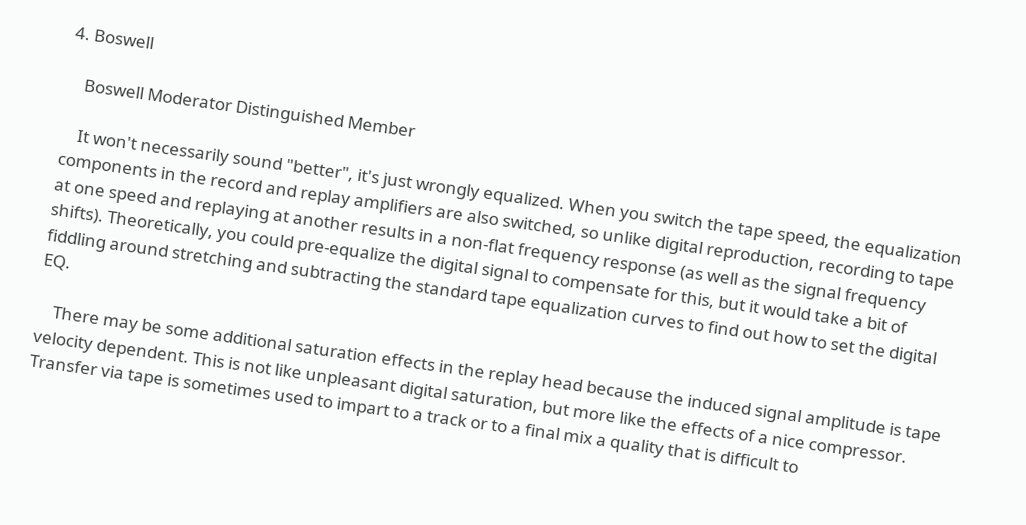4. Boswell

    Boswell Moderator Distinguished Member

    It won't necessarily sound "better", it's just wrongly equalized. When you switch the tape speed, the equalization components in the record and replay amplifiers are also switched, so unlike digital reproduction, recording to tape at one speed and replaying at another results in a non-flat frequency response (as well as the signal frequency shifts). Theoretically, you could pre-equalize the digital signal to compensate for this, but it would take a bit of fiddling around stretching and subtracting the standard tape equalization curves to find out how to set the digital EQ.

    There may be some additional saturation effects in the replay head because the induced signal amplitude is tape velocity dependent. This is not like unpleasant digital saturation, but more like the effects of a nice compressor. Transfer via tape is sometimes used to impart to a track or to a final mix a quality that is difficult to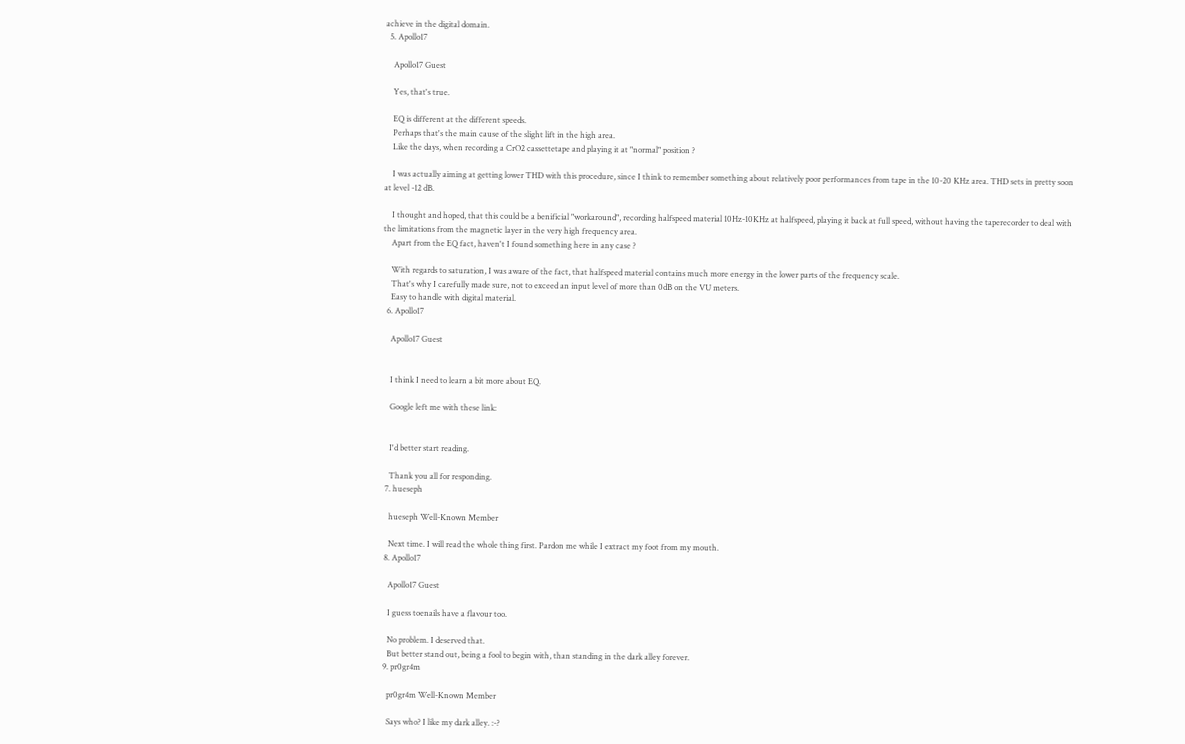achieve in the digital domain.
  5. Apollo17

    Apollo17 Guest

    Yes, that's true.

    EQ is different at the different speeds.
    Perhaps that's the main cause of the slight lift in the high area.
    Like the days, when recording a CrO2 cassettetape and playing it at "normal" position ?

    I was actually aiming at getting lower THD with this procedure, since I think to remember something about relatively poor performances from tape in the 10-20 KHz area. THD sets in pretty soon at level -12 dB.

    I thought and hoped, that this could be a benificial "workaround", recording halfspeed material 10Hz-10KHz at halfspeed, playing it back at full speed, without having the taperecorder to deal with the limitations from the magnetic layer in the very high frequency area.
    Apart from the EQ fact, haven't I found something here in any case ?

    With regards to saturation, I was aware of the fact, that halfspeed material contains much more energy in the lower parts of the frequency scale.
    That's why I carefully made sure, not to exceed an input level of more than 0dB on the VU meters.
    Easy to handle with digital material.
  6. Apollo17

    Apollo17 Guest


    I think I need to learn a bit more about EQ.

    Google left me with these link:


    I'd better start reading.

    Thank you all for responding.
  7. hueseph

    hueseph Well-Known Member

    Next time. I will read the whole thing first. Pardon me while I extract my foot from my mouth.
  8. Apollo17

    Apollo17 Guest

    I guess toenails have a flavour too.

    No problem. I deserved that.
    But better stand out, being a fool to begin with, than standing in the dark alley forever.
  9. pr0gr4m

    pr0gr4m Well-Known Member

    Says who? I like my dark alley. :-?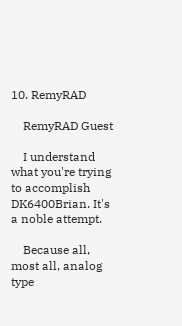10. RemyRAD

    RemyRAD Guest

    I understand what you're trying to accomplish DK6400Brian. It's a noble attempt.

    Because all, most all, analog type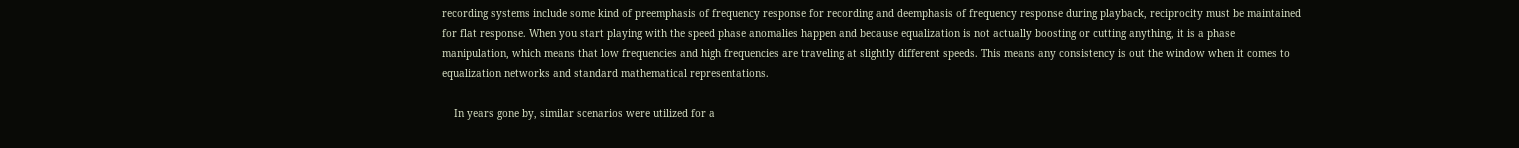recording systems include some kind of preemphasis of frequency response for recording and deemphasis of frequency response during playback, reciprocity must be maintained for flat response. When you start playing with the speed phase anomalies happen and because equalization is not actually boosting or cutting anything, it is a phase manipulation, which means that low frequencies and high frequencies are traveling at slightly different speeds. This means any consistency is out the window when it comes to equalization networks and standard mathematical representations.

    In years gone by, similar scenarios were utilized for a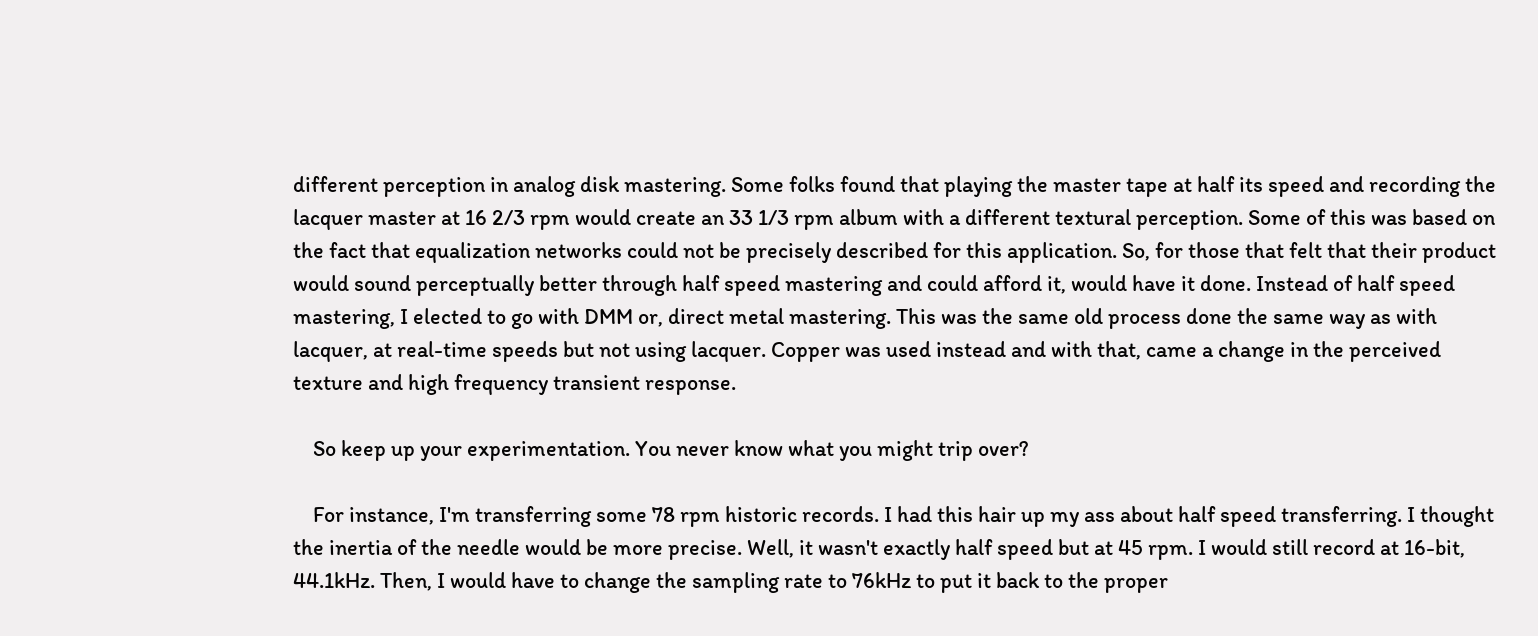different perception in analog disk mastering. Some folks found that playing the master tape at half its speed and recording the lacquer master at 16 2/3 rpm would create an 33 1/3 rpm album with a different textural perception. Some of this was based on the fact that equalization networks could not be precisely described for this application. So, for those that felt that their product would sound perceptually better through half speed mastering and could afford it, would have it done. Instead of half speed mastering, I elected to go with DMM or, direct metal mastering. This was the same old process done the same way as with lacquer, at real-time speeds but not using lacquer. Copper was used instead and with that, came a change in the perceived texture and high frequency transient response.

    So keep up your experimentation. You never know what you might trip over?

    For instance, I'm transferring some 78 rpm historic records. I had this hair up my ass about half speed transferring. I thought the inertia of the needle would be more precise. Well, it wasn't exactly half speed but at 45 rpm. I would still record at 16-bit, 44.1kHz. Then, I would have to change the sampling rate to 76kHz to put it back to the proper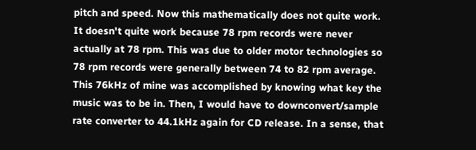pitch and speed. Now this mathematically does not quite work. It doesn't quite work because 78 rpm records were never actually at 78 rpm. This was due to older motor technologies so 78 rpm records were generally between 74 to 82 rpm average. This 76kHz of mine was accomplished by knowing what key the music was to be in. Then, I would have to downconvert/sample rate converter to 44.1kHz again for CD release. In a sense, that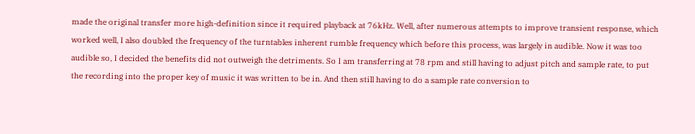made the original transfer more high-definition since it required playback at 76kHz. Well, after numerous attempts to improve transient response, which worked well, I also doubled the frequency of the turntables inherent rumble frequency which before this process, was largely in audible. Now it was too audible so, I decided the benefits did not outweigh the detriments. So I am transferring at 78 rpm and still having to adjust pitch and sample rate, to put the recording into the proper key of music it was written to be in. And then still having to do a sample rate conversion to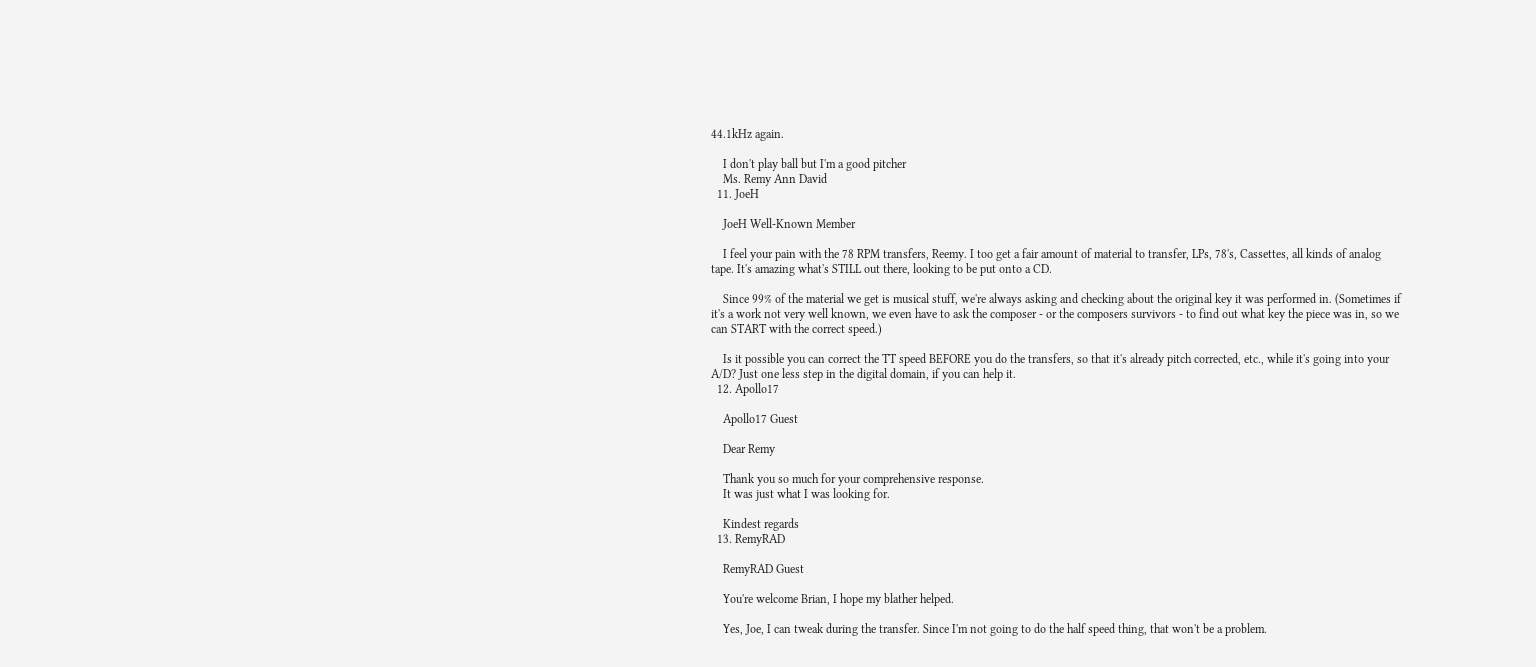44.1kHz again.

    I don't play ball but I'm a good pitcher
    Ms. Remy Ann David
  11. JoeH

    JoeH Well-Known Member

    I feel your pain with the 78 RPM transfers, Reemy. I too get a fair amount of material to transfer, LPs, 78's, Cassettes, all kinds of analog tape. It's amazing what's STILL out there, looking to be put onto a CD.

    Since 99% of the material we get is musical stuff, we're always asking and checking about the original key it was performed in. (Sometimes if it's a work not very well known, we even have to ask the composer - or the composers survivors - to find out what key the piece was in, so we can START with the correct speed.)

    Is it possible you can correct the TT speed BEFORE you do the transfers, so that it's already pitch corrected, etc., while it's going into your A/D? Just one less step in the digital domain, if you can help it.
  12. Apollo17

    Apollo17 Guest

    Dear Remy

    Thank you so much for your comprehensive response.
    It was just what I was looking for.

    Kindest regards
  13. RemyRAD

    RemyRAD Guest

    You're welcome Brian, I hope my blather helped.

    Yes, Joe, I can tweak during the transfer. Since I'm not going to do the half speed thing, that won't be a problem.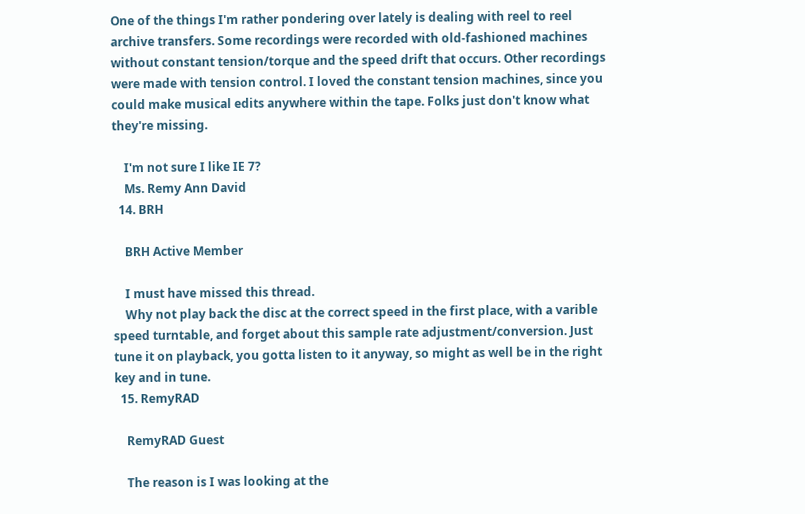One of the things I'm rather pondering over lately is dealing with reel to reel archive transfers. Some recordings were recorded with old-fashioned machines without constant tension/torque and the speed drift that occurs. Other recordings were made with tension control. I loved the constant tension machines, since you could make musical edits anywhere within the tape. Folks just don't know what they're missing.

    I'm not sure I like IE 7?
    Ms. Remy Ann David
  14. BRH

    BRH Active Member

    I must have missed this thread.
    Why not play back the disc at the correct speed in the first place, with a varible speed turntable, and forget about this sample rate adjustment/conversion. Just tune it on playback, you gotta listen to it anyway, so might as well be in the right key and in tune.
  15. RemyRAD

    RemyRAD Guest

    The reason is I was looking at the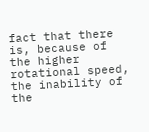fact that there is, because of the higher rotational speed, the inability of the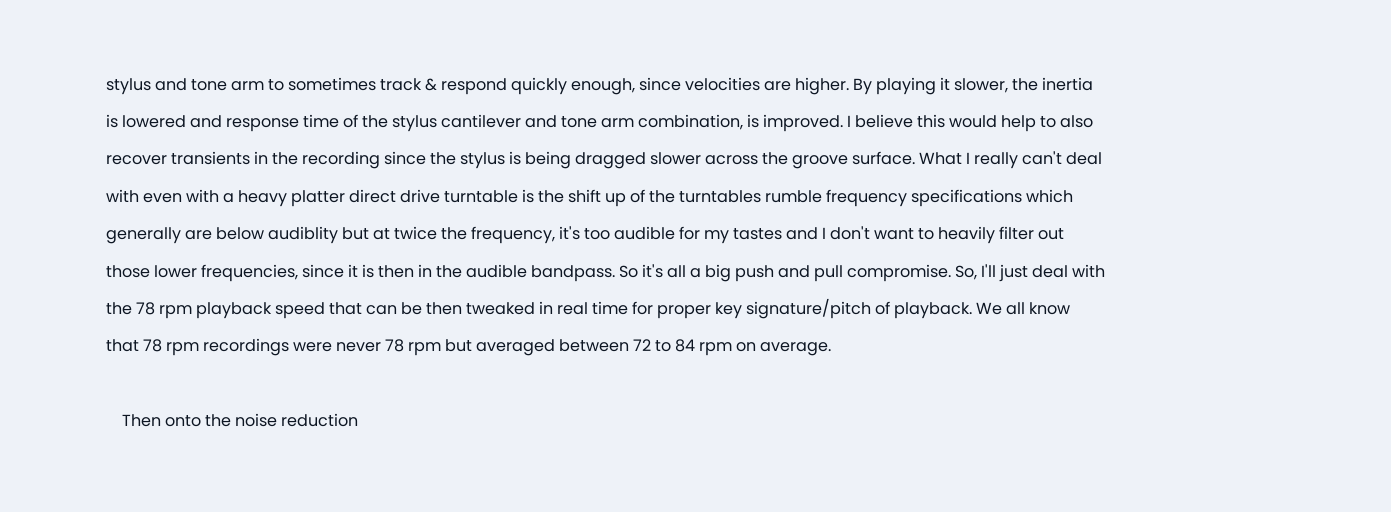stylus and tone arm to sometimes track & respond quickly enough, since velocities are higher. By playing it slower, the inertia is lowered and response time of the stylus cantilever and tone arm combination, is improved. I believe this would help to also recover transients in the recording since the stylus is being dragged slower across the groove surface. What I really can't deal with even with a heavy platter direct drive turntable is the shift up of the turntables rumble frequency specifications which generally are below audiblity but at twice the frequency, it's too audible for my tastes and I don't want to heavily filter out those lower frequencies, since it is then in the audible bandpass. So it's all a big push and pull compromise. So, I'll just deal with the 78 rpm playback speed that can be then tweaked in real time for proper key signature/pitch of playback. We all know that 78 rpm recordings were never 78 rpm but averaged between 72 to 84 rpm on average.

    Then onto the noise reduction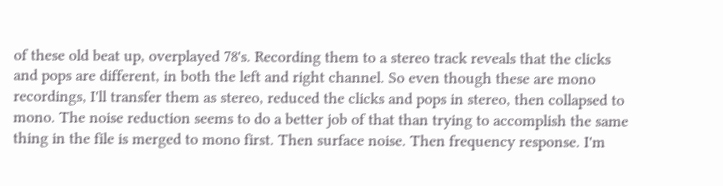of these old beat up, overplayed 78's. Recording them to a stereo track reveals that the clicks and pops are different, in both the left and right channel. So even though these are mono recordings, I'll transfer them as stereo, reduced the clicks and pops in stereo, then collapsed to mono. The noise reduction seems to do a better job of that than trying to accomplish the same thing in the file is merged to mono first. Then surface noise. Then frequency response. I'm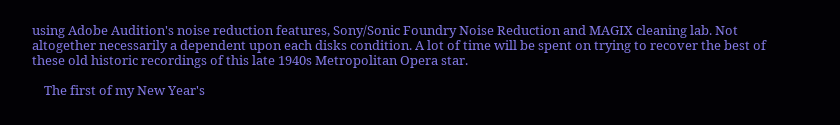using Adobe Audition's noise reduction features, Sony/Sonic Foundry Noise Reduction and MAGIX cleaning lab. Not altogether necessarily a dependent upon each disks condition. A lot of time will be spent on trying to recover the best of these old historic recordings of this late 1940s Metropolitan Opera star.

    The first of my New Year's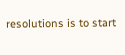resolutions is to start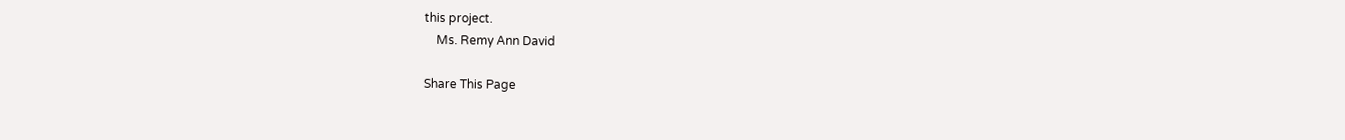this project.
    Ms. Remy Ann David

Share This Page